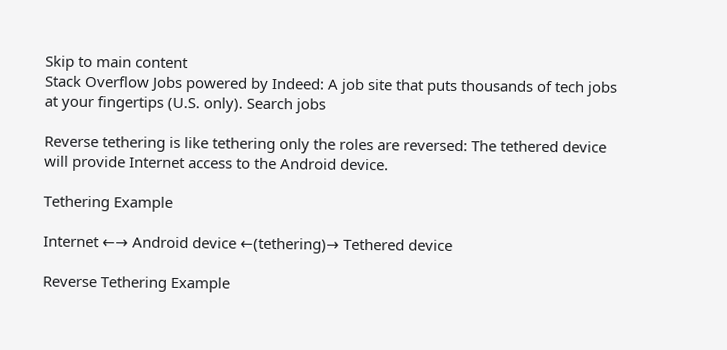Skip to main content
Stack Overflow Jobs powered by Indeed: A job site that puts thousands of tech jobs at your fingertips (U.S. only). Search jobs

Reverse tethering is like tethering only the roles are reversed: The tethered device will provide Internet access to the Android device.

Tethering Example

Internet ←→ Android device ←(tethering)→ Tethered device

Reverse Tethering Example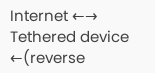Internet ←→ Tethered device ←(reverse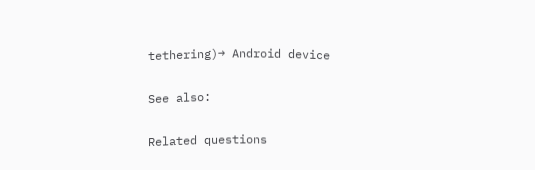tethering)→ Android device

See also:

Related questions